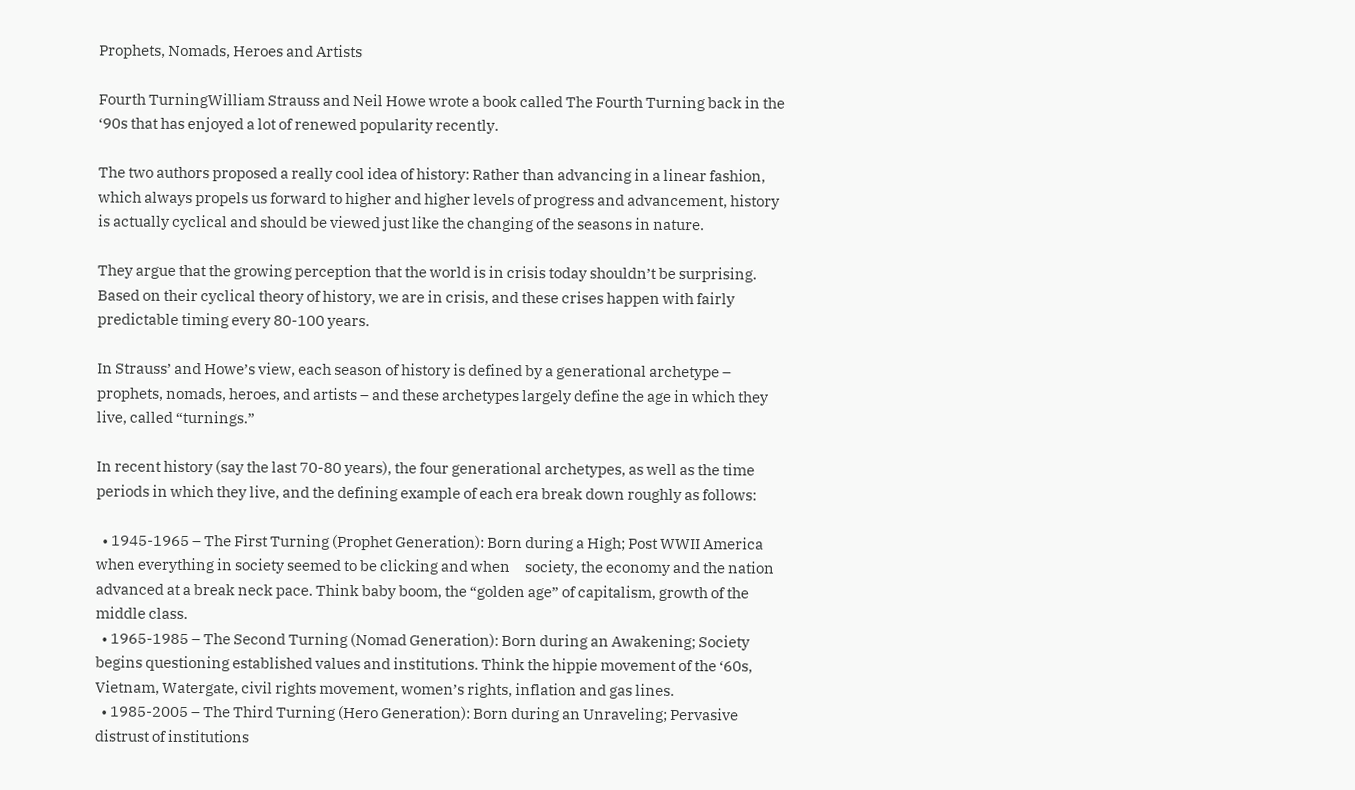Prophets, Nomads, Heroes and Artists

Fourth TurningWilliam Strauss and Neil Howe wrote a book called The Fourth Turning back in the ‘90s that has enjoyed a lot of renewed popularity recently.

The two authors proposed a really cool idea of history: Rather than advancing in a linear fashion, which always propels us forward to higher and higher levels of progress and advancement, history is actually cyclical and should be viewed just like the changing of the seasons in nature.

They argue that the growing perception that the world is in crisis today shouldn’t be surprising. Based on their cyclical theory of history, we are in crisis, and these crises happen with fairly predictable timing every 80-100 years.

In Strauss’ and Howe’s view, each season of history is defined by a generational archetype – prophets, nomads, heroes, and artists – and these archetypes largely define the age in which they live, called “turnings.”

In recent history (say the last 70-80 years), the four generational archetypes, as well as the time periods in which they live, and the defining example of each era break down roughly as follows:

  • 1945-1965 – The First Turning (Prophet Generation): Born during a High; Post WWII America when everything in society seemed to be clicking and when     society, the economy and the nation advanced at a break neck pace. Think baby boom, the “golden age” of capitalism, growth of the middle class.
  • 1965-1985 – The Second Turning (Nomad Generation): Born during an Awakening; Society begins questioning established values and institutions. Think the hippie movement of the ‘60s, Vietnam, Watergate, civil rights movement, women’s rights, inflation and gas lines.
  • 1985-2005 – The Third Turning (Hero Generation): Born during an Unraveling; Pervasive distrust of institutions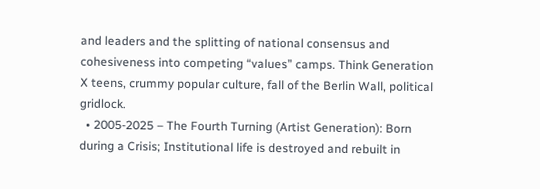and leaders and the splitting of national consensus and cohesiveness into competing “values” camps. Think Generation X teens, crummy popular culture, fall of the Berlin Wall, political gridlock.
  • 2005-2025 – The Fourth Turning (Artist Generation): Born during a Crisis; Institutional life is destroyed and rebuilt in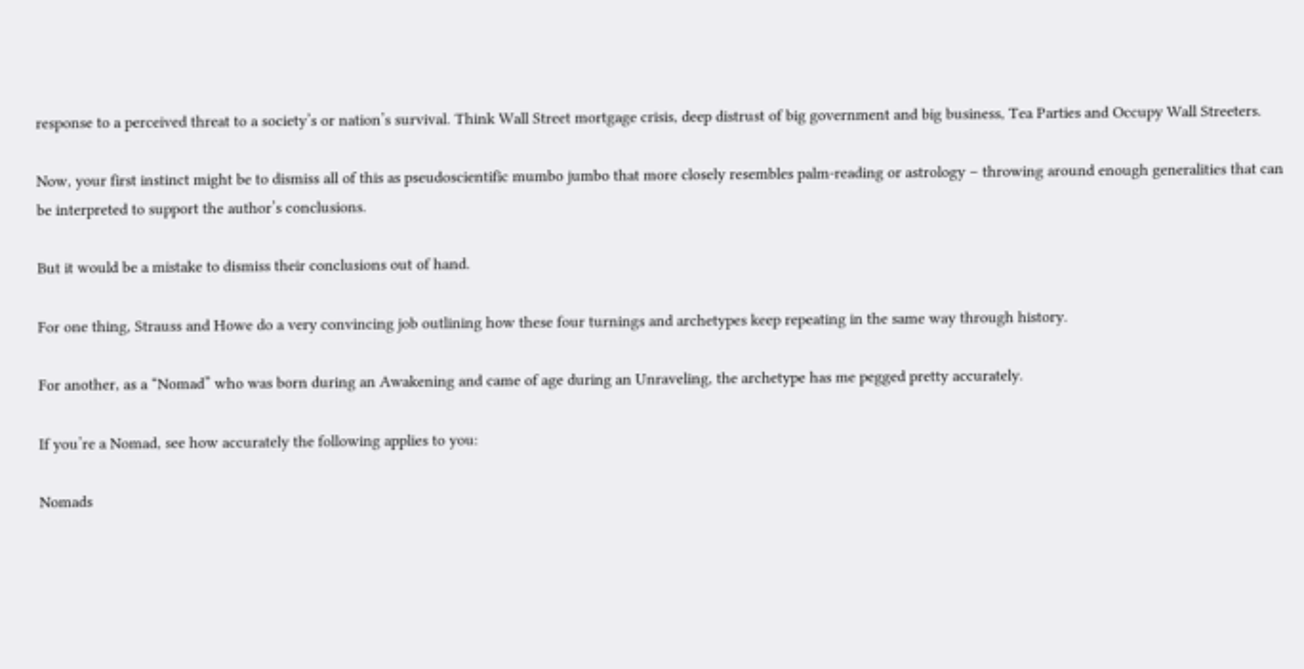response to a perceived threat to a society’s or nation’s survival. Think Wall Street mortgage crisis, deep distrust of big government and big business, Tea Parties and Occupy Wall Streeters.

Now, your first instinct might be to dismiss all of this as pseudoscientific mumbo jumbo that more closely resembles palm-reading or astrology – throwing around enough generalities that can be interpreted to support the author’s conclusions.

But it would be a mistake to dismiss their conclusions out of hand.

For one thing, Strauss and Howe do a very convincing job outlining how these four turnings and archetypes keep repeating in the same way through history.

For another, as a “Nomad” who was born during an Awakening and came of age during an Unraveling, the archetype has me pegged pretty accurately.

If you’re a Nomad, see how accurately the following applies to you:

Nomads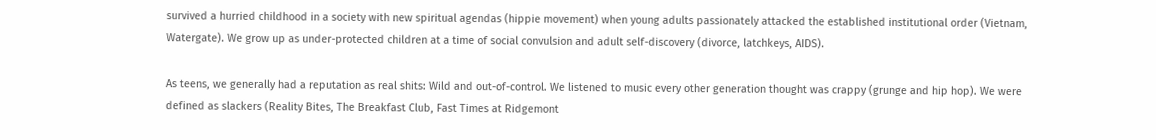survived a hurried childhood in a society with new spiritual agendas (hippie movement) when young adults passionately attacked the established institutional order (Vietnam, Watergate). We grow up as under-protected children at a time of social convulsion and adult self-discovery (divorce, latchkeys, AIDS).

As teens, we generally had a reputation as real shits: Wild and out-of-control. We listened to music every other generation thought was crappy (grunge and hip hop). We were defined as slackers (Reality Bites, The Breakfast Club, Fast Times at Ridgemont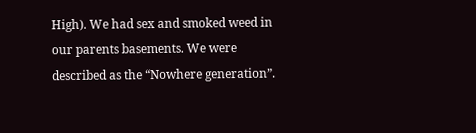High). We had sex and smoked weed in our parents basements. We were described as the “Nowhere generation”.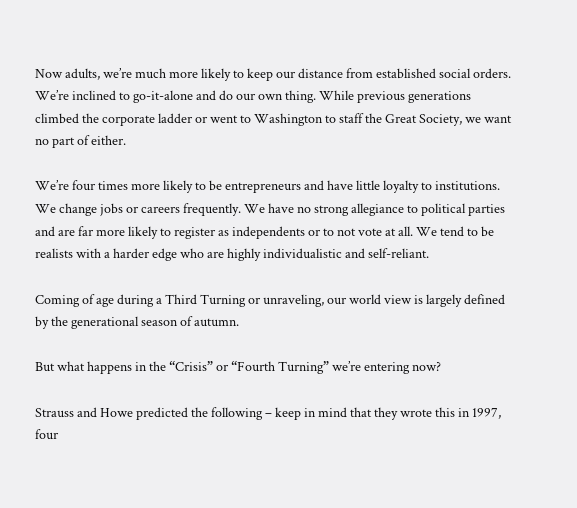Now adults, we’re much more likely to keep our distance from established social orders. We’re inclined to go-it-alone and do our own thing. While previous generations climbed the corporate ladder or went to Washington to staff the Great Society, we want no part of either.

We’re four times more likely to be entrepreneurs and have little loyalty to institutions. We change jobs or careers frequently. We have no strong allegiance to political parties and are far more likely to register as independents or to not vote at all. We tend to be realists with a harder edge who are highly individualistic and self-reliant.

Coming of age during a Third Turning or unraveling, our world view is largely defined by the generational season of autumn.

But what happens in the “Crisis” or “Fourth Turning” we’re entering now?

Strauss and Howe predicted the following – keep in mind that they wrote this in 1997, four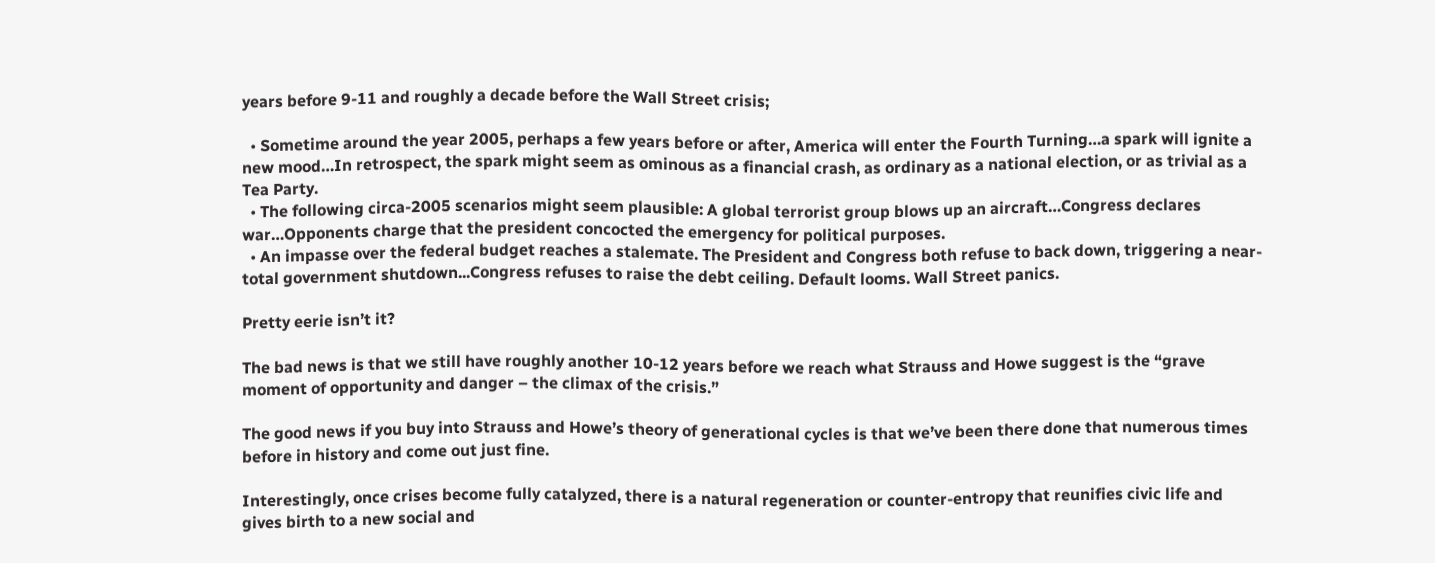years before 9-11 and roughly a decade before the Wall Street crisis;

  • Sometime around the year 2005, perhaps a few years before or after, America will enter the Fourth Turning…a spark will ignite a new mood…In retrospect, the spark might seem as ominous as a financial crash, as ordinary as a national election, or as trivial as a Tea Party.
  • The following circa-2005 scenarios might seem plausible: A global terrorist group blows up an aircraft…Congress declares war…Opponents charge that the president concocted the emergency for political purposes.
  • An impasse over the federal budget reaches a stalemate. The President and Congress both refuse to back down, triggering a near-total government shutdown...Congress refuses to raise the debt ceiling. Default looms. Wall Street panics.

Pretty eerie isn’t it?

The bad news is that we still have roughly another 10-12 years before we reach what Strauss and Howe suggest is the “grave moment of opportunity and danger – the climax of the crisis.”

The good news if you buy into Strauss and Howe’s theory of generational cycles is that we’ve been there done that numerous times before in history and come out just fine.

Interestingly, once crises become fully catalyzed, there is a natural regeneration or counter-entropy that reunifies civic life and gives birth to a new social and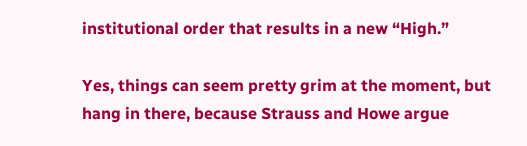institutional order that results in a new “High.”

Yes, things can seem pretty grim at the moment, but hang in there, because Strauss and Howe argue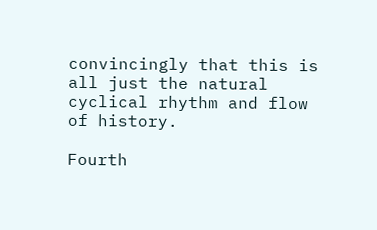convincingly that this is all just the natural cyclical rhythm and flow of history.

Fourth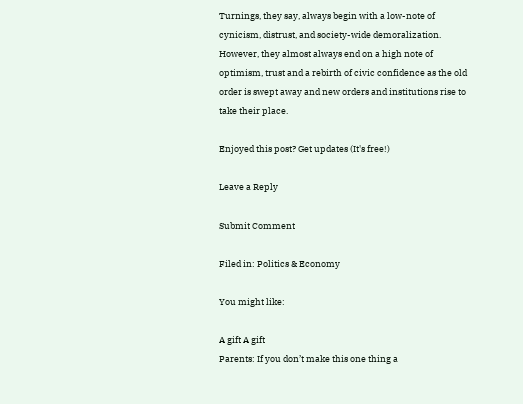Turnings, they say, always begin with a low-note of cynicism, distrust, and society-wide demoralization. However, they almost always end on a high note of optimism, trust and a rebirth of civic confidence as the old order is swept away and new orders and institutions rise to take their place.

Enjoyed this post? Get updates (It's free!)

Leave a Reply

Submit Comment

Filed in: Politics & Economy

You might like:

A gift A gift
Parents: If you don’t make this one thing a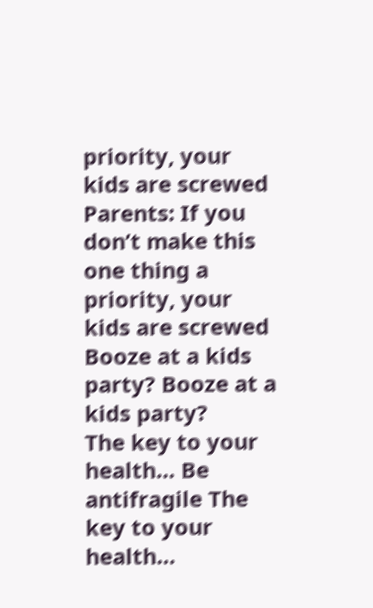priority, your kids are screwed Parents: If you don’t make this one thing a priority, your kids are screwed
Booze at a kids party? Booze at a kids party?
The key to your health… Be antifragile The key to your health…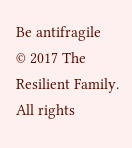Be antifragile
© 2017 The Resilient Family. All rights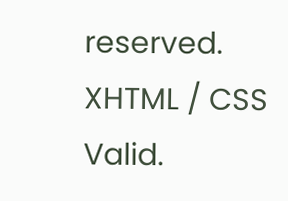reserved. XHTML / CSS Valid.